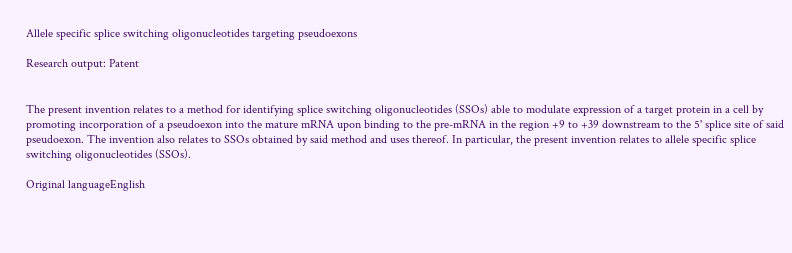Allele specific splice switching oligonucleotides targeting pseudoexons

Research output: Patent


The present invention relates to a method for identifying splice switching oligonucleotides (SSOs) able to modulate expression of a target protein in a cell by promoting incorporation of a pseudoexon into the mature mRNA upon binding to the pre-mRNA in the region +9 to +39 downstream to the 5' splice site of said pseudoexon. The invention also relates to SSOs obtained by said method and uses thereof. In particular, the present invention relates to allele specific splice switching oligonucleotides (SSOs).

Original languageEnglish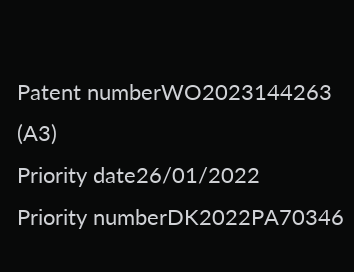Patent numberWO2023144263 (A3)
Priority date26/01/2022
Priority numberDK2022PA70346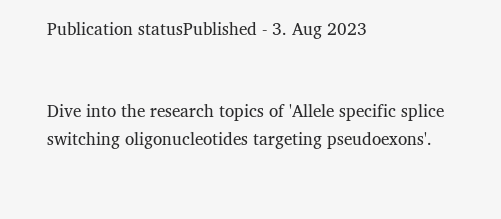Publication statusPublished - 3. Aug 2023


Dive into the research topics of 'Allele specific splice switching oligonucleotides targeting pseudoexons'.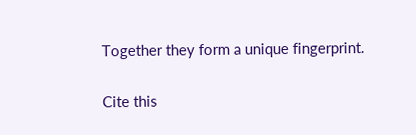Together they form a unique fingerprint.

Cite this